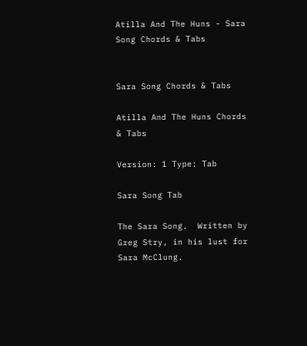Atilla And The Huns - Sara Song Chords & Tabs


Sara Song Chords & Tabs

Atilla And The Huns Chords & Tabs

Version: 1 Type: Tab

Sara Song Tab

The Sara Song.  Written by Greg Stry, in his lust for Sara McClung.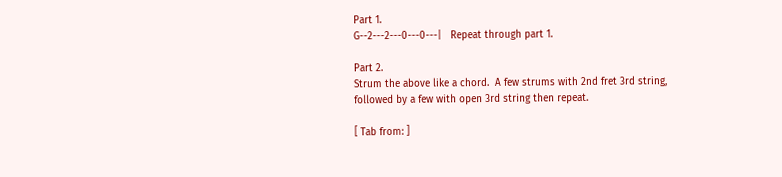Part 1.
G--2---2---0---0---|   Repeat through part 1.

Part 2.
Strum the above like a chord.  A few strums with 2nd fret 3rd string,
followed by a few with open 3rd string then repeat.

[ Tab from: ]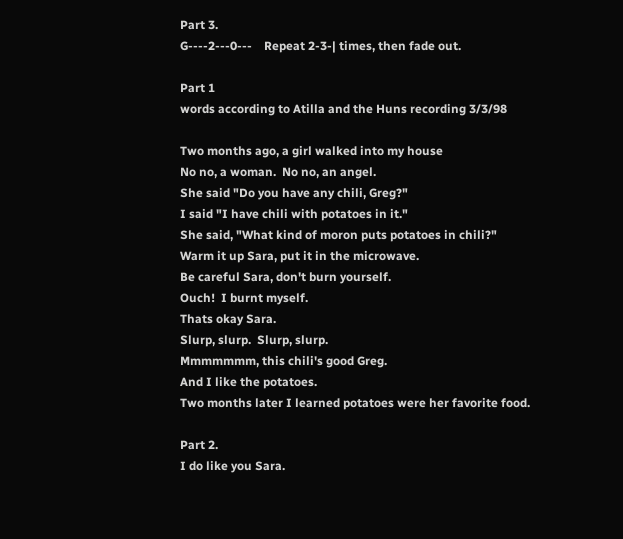Part 3.
G----2---0---    Repeat 2-3-| times, then fade out.

Part 1
words according to Atilla and the Huns recording 3/3/98

Two months ago, a girl walked into my house
No no, a woman.  No no, an angel.
She said "Do you have any chili, Greg?"
I said "I have chili with potatoes in it."
She said, "What kind of moron puts potatoes in chili?"
Warm it up Sara, put it in the microwave.
Be careful Sara, don't burn yourself.
Ouch!  I burnt myself.
Thats okay Sara.
Slurp, slurp.  Slurp, slurp.
Mmmmmmm, this chili's good Greg.
And I like the potatoes.
Two months later I learned potatoes were her favorite food.

Part 2.
I do like you Sara.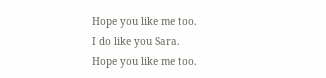Hope you like me too.
I do like you Sara.
Hope you like me too.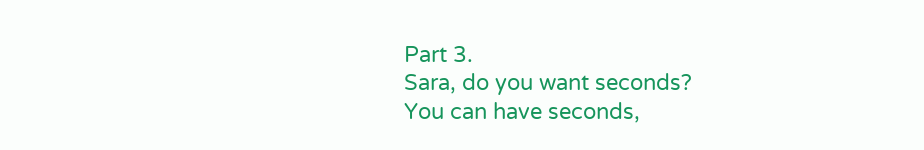Part 3.
Sara, do you want seconds?
You can have seconds,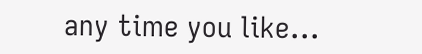any time you like...